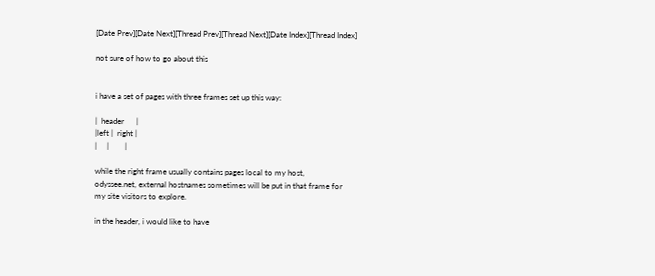[Date Prev][Date Next][Thread Prev][Thread Next][Date Index][Thread Index]

not sure of how to go about this


i have a set of pages with three frames set up this way:

|  header      |
|left |  right |
|     |        |

while the right frame usually contains pages local to my host,
odyssee.net, external hostnames sometimes will be put in that frame for
my site visitors to explore.

in the header, i would like to have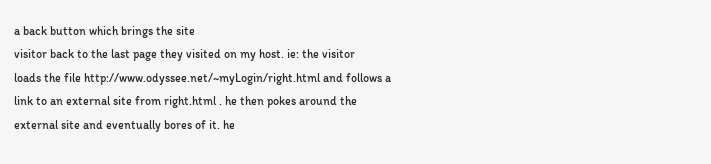a back button which brings the site
visitor back to the last page they visited on my host. ie: the visitor
loads the file http://www.odyssee.net/~myLogin/right.html and follows a
link to an external site from right.html . he then pokes around the
external site and eventually bores of it. he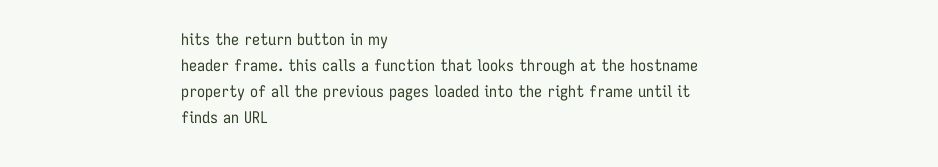hits the return button in my
header frame. this calls a function that looks through at the hostname
property of all the previous pages loaded into the right frame until it
finds an URL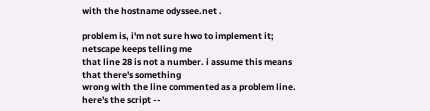with the hostname odyssee.net .

problem is, i'm not sure hwo to implement it; netscape keeps telling me
that line 28 is not a number. i assume this means that there's something
wrong with the line commented as a problem line. here's the script --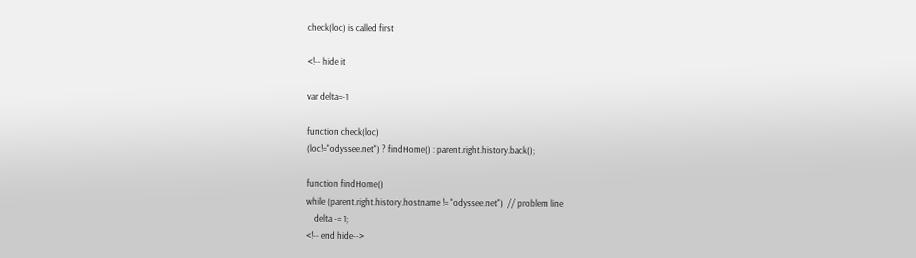check(loc) is called first

<!-- hide it

var delta=-1

function check(loc)
(loc!="odyssee.net") ? findHome() : parent.right.history.back();

function findHome()
while (parent.right.history.hostname != "odyssee.net")  // problem line
    delta -= 1;
<!-- end hide-->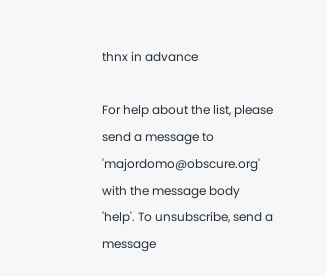thnx in advance

For help about the list, please send a message to 'majordomo@obscure.org'
with the message body 'help'. To unsubscribe, send a message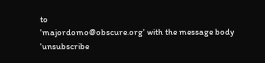to
'majordomo@obscure.org' with the message body 'unsubscribe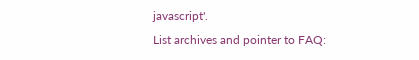javascript'.
List archives and pointer to FAQ: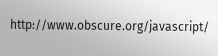http://www.obscure.org/javascript/